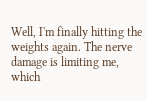Well, I'm finally hitting the weights again. The nerve damage is limiting me, which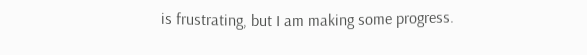is frustrating, but I am making some progress.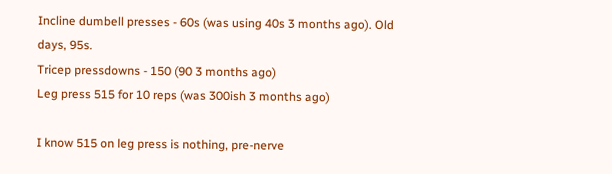Incline dumbell presses - 60s (was using 40s 3 months ago). Old days, 95s.
Tricep pressdowns - 150 (90 3 months ago)
Leg press 515 for 10 reps (was 300ish 3 months ago)

I know 515 on leg press is nothing, pre-nerve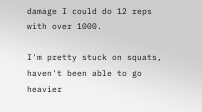damage I could do 12 reps with over 1000.

I'm pretty stuck on squats, haven't been able to go heavier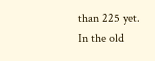than 225 yet. In the old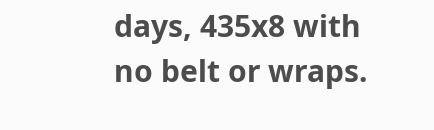days, 435x8 with no belt or wraps.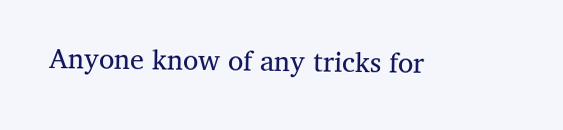Anyone know of any tricks for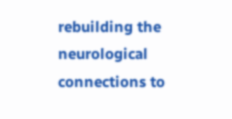rebuilding the neurological connections to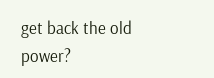get back the old power?